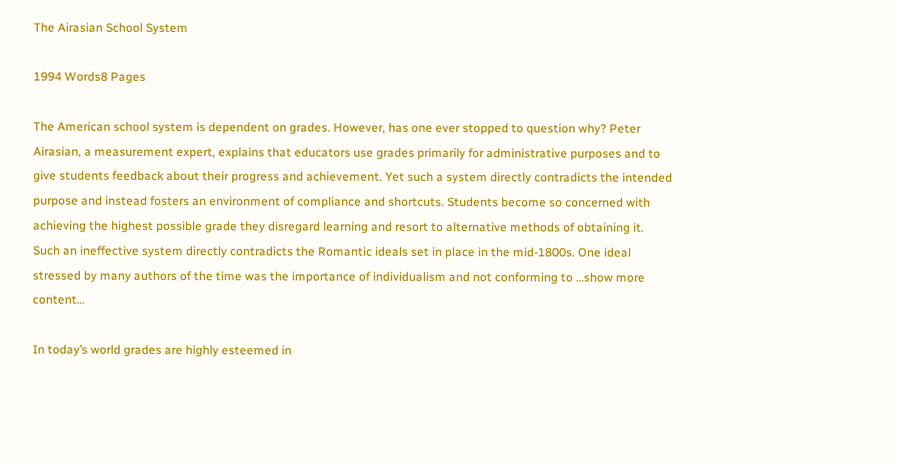The Airasian School System

1994 Words8 Pages

The American school system is dependent on grades. However, has one ever stopped to question why? Peter Airasian, a measurement expert, explains that educators use grades primarily for administrative purposes and to give students feedback about their progress and achievement. Yet such a system directly contradicts the intended purpose and instead fosters an environment of compliance and shortcuts. Students become so concerned with achieving the highest possible grade they disregard learning and resort to alternative methods of obtaining it. Such an ineffective system directly contradicts the Romantic ideals set in place in the mid-1800s. One ideal stressed by many authors of the time was the importance of individualism and not conforming to …show more content…

In today’s world grades are highly esteemed in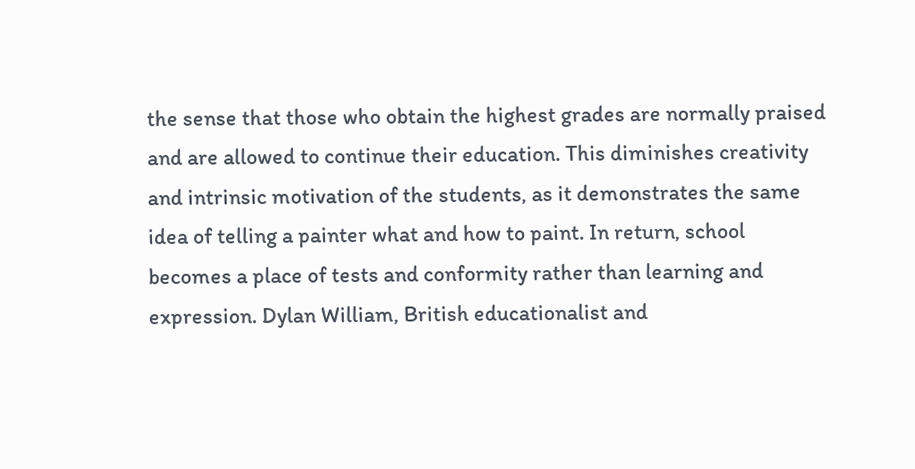the sense that those who obtain the highest grades are normally praised and are allowed to continue their education. This diminishes creativity and intrinsic motivation of the students, as it demonstrates the same idea of telling a painter what and how to paint. In return, school becomes a place of tests and conformity rather than learning and expression. Dylan William, British educationalist and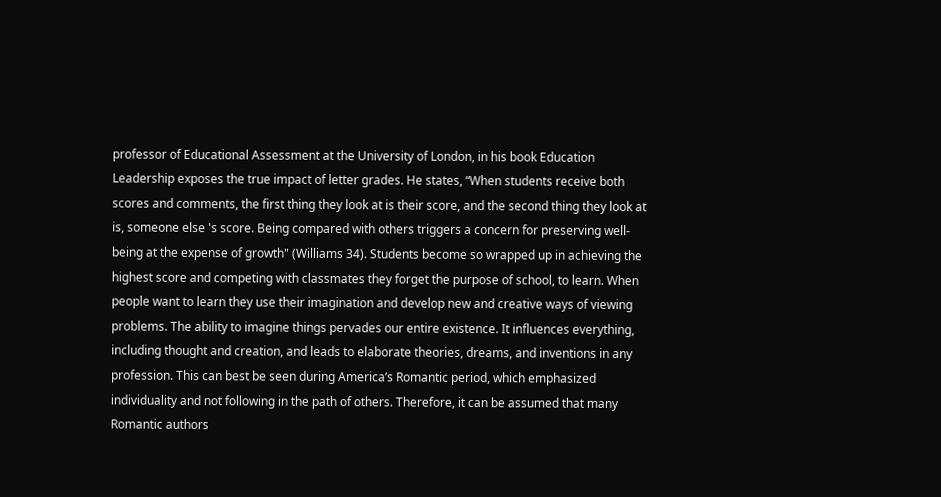professor of Educational Assessment at the University of London, in his book Education Leadership exposes the true impact of letter grades. He states, “When students receive both scores and comments, the first thing they look at is their score, and the second thing they look at is, someone else 's score. Being compared with others triggers a concern for preserving well-being at the expense of growth" (Williams 34). Students become so wrapped up in achieving the highest score and competing with classmates they forget the purpose of school, to learn. When people want to learn they use their imagination and develop new and creative ways of viewing problems. The ability to imagine things pervades our entire existence. It influences everything, including thought and creation, and leads to elaborate theories, dreams, and inventions in any profession. This can best be seen during America’s Romantic period, which emphasized individuality and not following in the path of others. Therefore, it can be assumed that many Romantic authors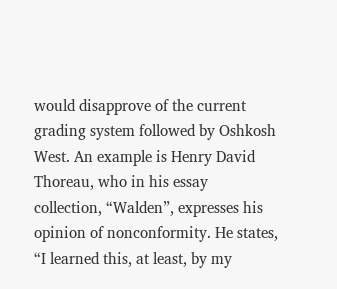would disapprove of the current grading system followed by Oshkosh West. An example is Henry David Thoreau, who in his essay collection, “Walden”, expresses his opinion of nonconformity. He states, “I learned this, at least, by my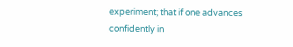experiment; that if one advances confidently in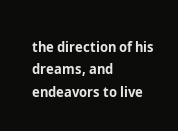the direction of his dreams, and endeavors to live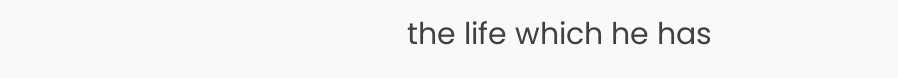the life which he has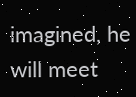imagined, he will meet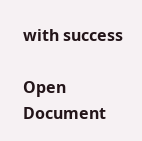with success

Open Document